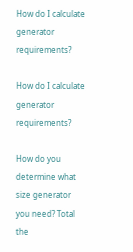How do I calculate generator requirements?

How do I calculate generator requirements?

How do you determine what size generator you need? Total the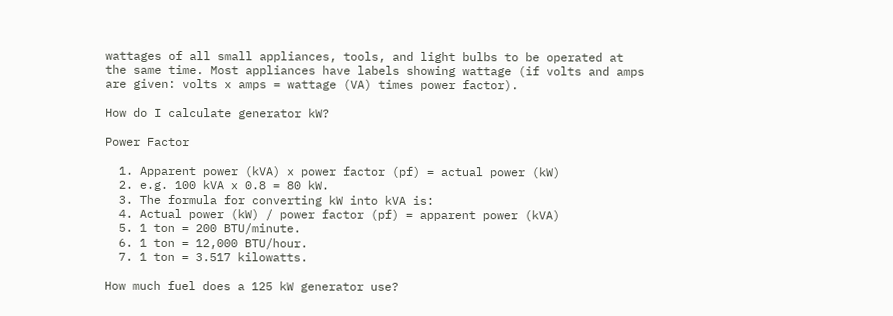wattages of all small appliances, tools, and light bulbs to be operated at the same time. Most appliances have labels showing wattage (if volts and amps are given: volts x amps = wattage (VA) times power factor).

How do I calculate generator kW?

Power Factor

  1. Apparent power (kVA) x power factor (pf) = actual power (kW)
  2. e.g. 100 kVA x 0.8 = 80 kW.
  3. The formula for converting kW into kVA is:
  4. Actual power (kW) / power factor (pf) = apparent power (kVA)
  5. 1 ton = 200 BTU/minute.
  6. 1 ton = 12,000 BTU/hour.
  7. 1 ton = 3.517 kilowatts.

How much fuel does a 125 kW generator use?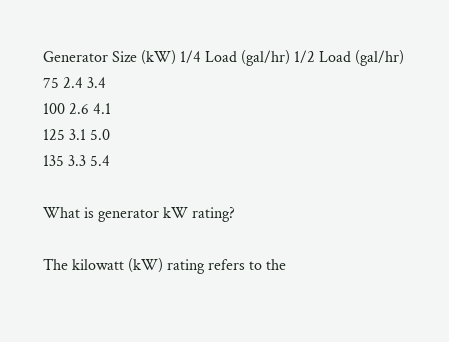Generator Size (kW) 1/4 Load (gal/hr) 1/2 Load (gal/hr)
75 2.4 3.4
100 2.6 4.1
125 3.1 5.0
135 3.3 5.4

What is generator kW rating?

The kilowatt (kW) rating refers to the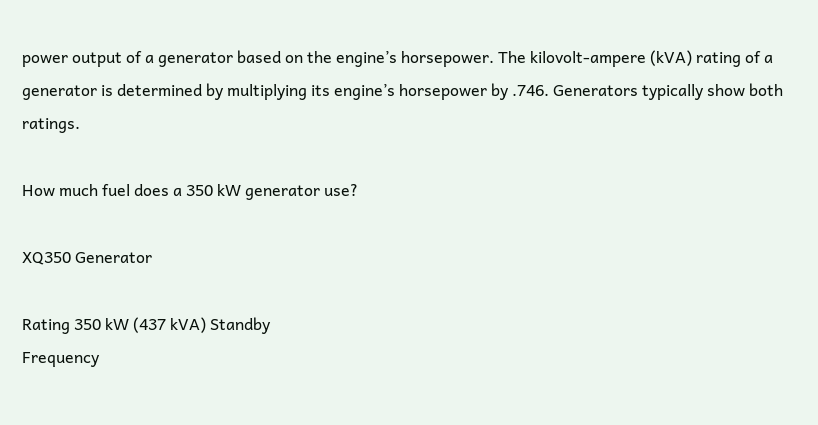power output of a generator based on the engine’s horsepower. The kilovolt-ampere (kVA) rating of a generator is determined by multiplying its engine’s horsepower by .746. Generators typically show both ratings.

How much fuel does a 350 kW generator use?

XQ350 Generator

Rating 350 kW (437 kVA) Standby
Frequency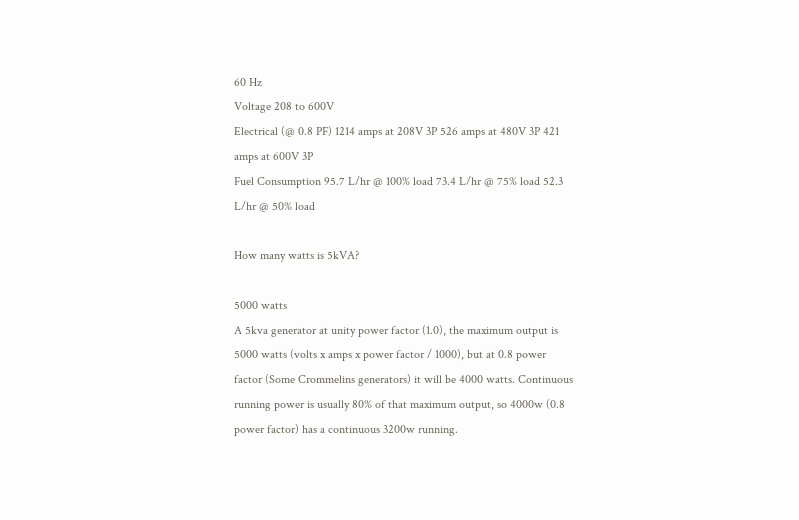60 Hz
Voltage 208 to 600V
Electrical (@ 0.8 PF) 1214 amps at 208V 3P 526 amps at 480V 3P 421 amps at 600V 3P
Fuel Consumption 95.7 L/hr @ 100% load 73.4 L/hr @ 75% load 52.3 L/hr @ 50% load

How many watts is 5kVA?

5000 watts
A 5kva generator at unity power factor (1.0), the maximum output is 5000 watts (volts x amps x power factor / 1000), but at 0.8 power factor (Some Crommelins generators) it will be 4000 watts. Continuous running power is usually 80% of that maximum output, so 4000w (0.8 power factor) has a continuous 3200w running.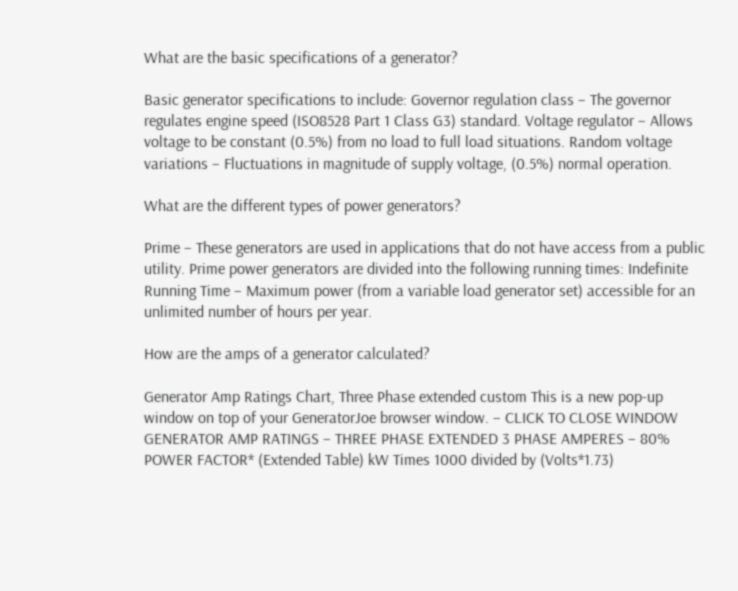What are the basic specifications of a generator?

Basic generator specifications to include: Governor regulation class – The governor regulates engine speed (ISO8528 Part 1 Class G3) standard. Voltage regulator – Allows voltage to be constant (0.5%) from no load to full load situations. Random voltage variations – Fluctuations in magnitude of supply voltage, (0.5%) normal operation.

What are the different types of power generators?

Prime – These generators are used in applications that do not have access from a public utility. Prime power generators are divided into the following running times: Indefinite Running Time – Maximum power (from a variable load generator set) accessible for an unlimited number of hours per year.

How are the amps of a generator calculated?

Generator Amp Ratings Chart, Three Phase extended custom This is a new pop-up window on top of your GeneratorJoe browser window. – CLICK TO CLOSE WINDOW GENERATOR AMP RATINGS – THREE PHASE EXTENDED 3 PHASE AMPERES – 80% POWER FACTOR* (Extended Table) kW Times 1000 divided by (Volts*1.73)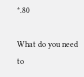*.80

What do you need to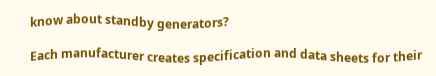know about standby generators?

Each manufacturer creates specification and data sheets for their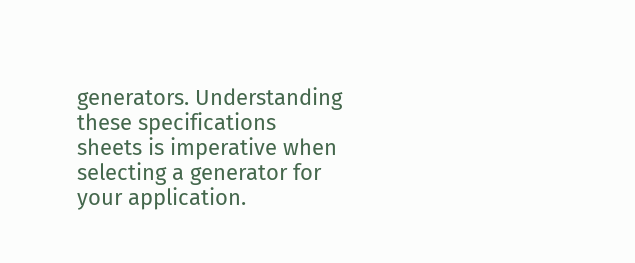generators. Understanding these specifications sheets is imperative when selecting a generator for your application.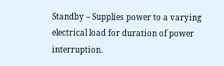Standby – Supplies power to a varying electrical load for duration of power interruption.